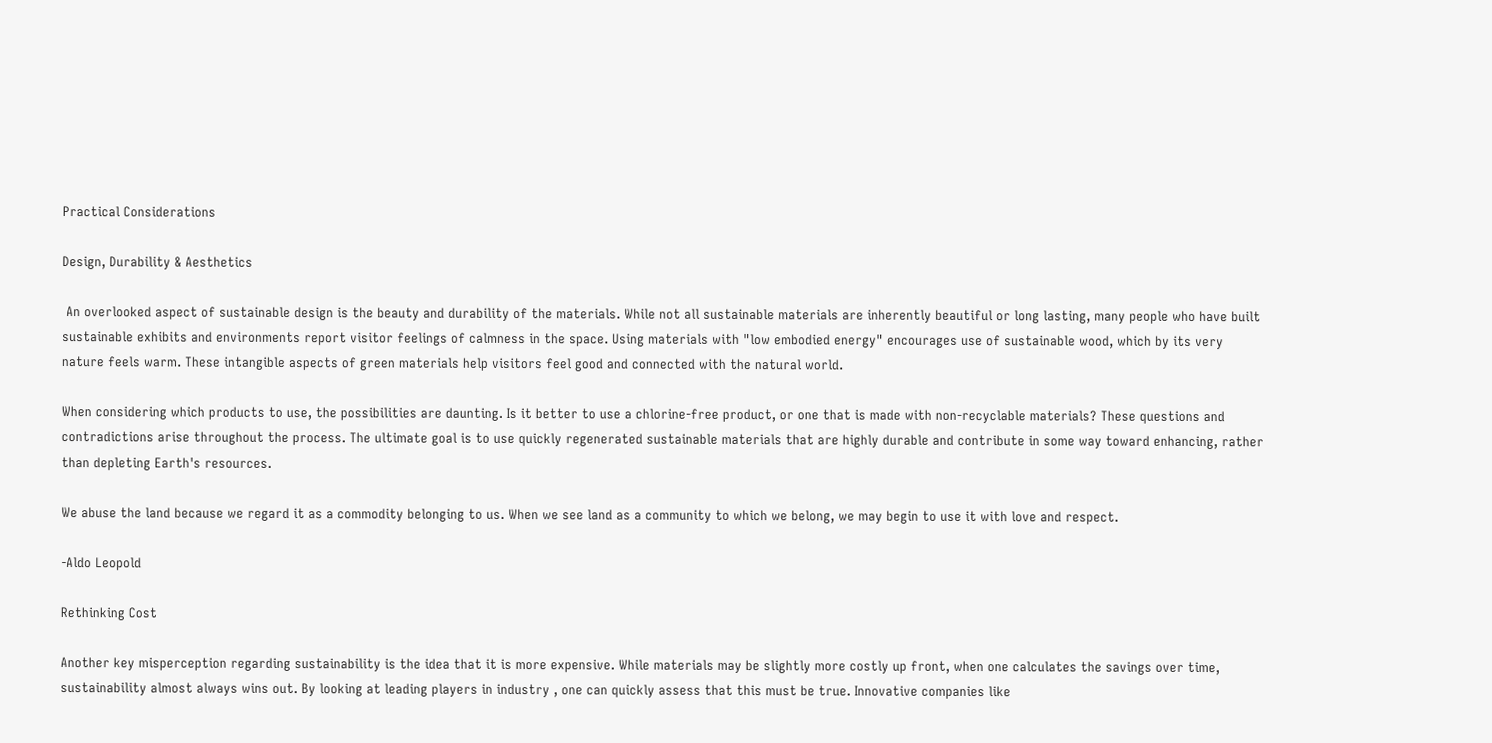Practical Considerations

Design, Durability & Aesthetics

 An overlooked aspect of sustainable design is the beauty and durability of the materials. While not all sustainable materials are inherently beautiful or long lasting, many people who have built sustainable exhibits and environments report visitor feelings of calmness in the space. Using materials with "low embodied energy" encourages use of sustainable wood, which by its very nature feels warm. These intangible aspects of green materials help visitors feel good and connected with the natural world.

When considering which products to use, the possibilities are daunting. Is it better to use a chlorine-free product, or one that is made with non-recyclable materials? These questions and contradictions arise throughout the process. The ultimate goal is to use quickly regenerated sustainable materials that are highly durable and contribute in some way toward enhancing, rather than depleting Earth's resources.

We abuse the land because we regard it as a commodity belonging to us. When we see land as a community to which we belong, we may begin to use it with love and respect.

-Aldo Leopold

Rethinking Cost

Another key misperception regarding sustainability is the idea that it is more expensive. While materials may be slightly more costly up front, when one calculates the savings over time, sustainability almost always wins out. By looking at leading players in industry , one can quickly assess that this must be true. Innovative companies like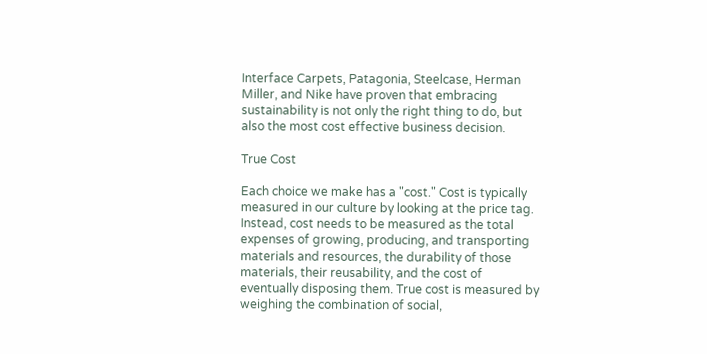Interface Carpets, Patagonia, Steelcase, Herman Miller, and Nike have proven that embracing sustainability is not only the right thing to do, but also the most cost effective business decision.

True Cost

Each choice we make has a "cost." Cost is typically measured in our culture by looking at the price tag. Instead, cost needs to be measured as the total expenses of growing, producing, and transporting materials and resources, the durability of those materials, their reusability, and the cost of eventually disposing them. True cost is measured by weighing the combination of social,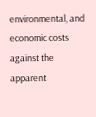environmental, and economic costs against the apparent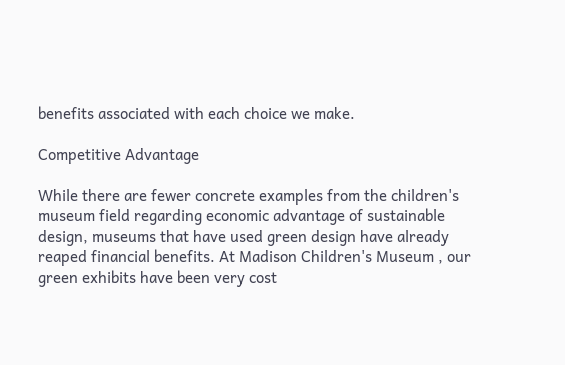benefits associated with each choice we make.

Competitive Advantage

While there are fewer concrete examples from the children's museum field regarding economic advantage of sustainable design, museums that have used green design have already reaped financial benefits. At Madison Children's Museum , our green exhibits have been very cost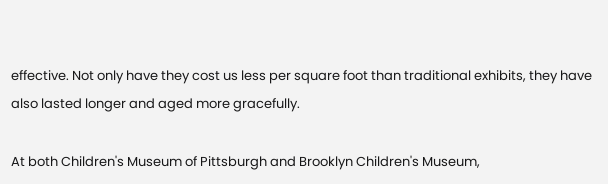effective. Not only have they cost us less per square foot than traditional exhibits, they have also lasted longer and aged more gracefully.

At both Children's Museum of Pittsburgh and Brooklyn Children's Museum,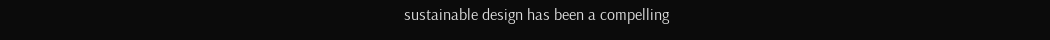sustainable design has been a compelling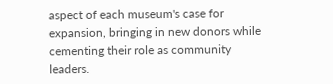aspect of each museum's case for expansion, bringing in new donors while cementing their role as community leaders.